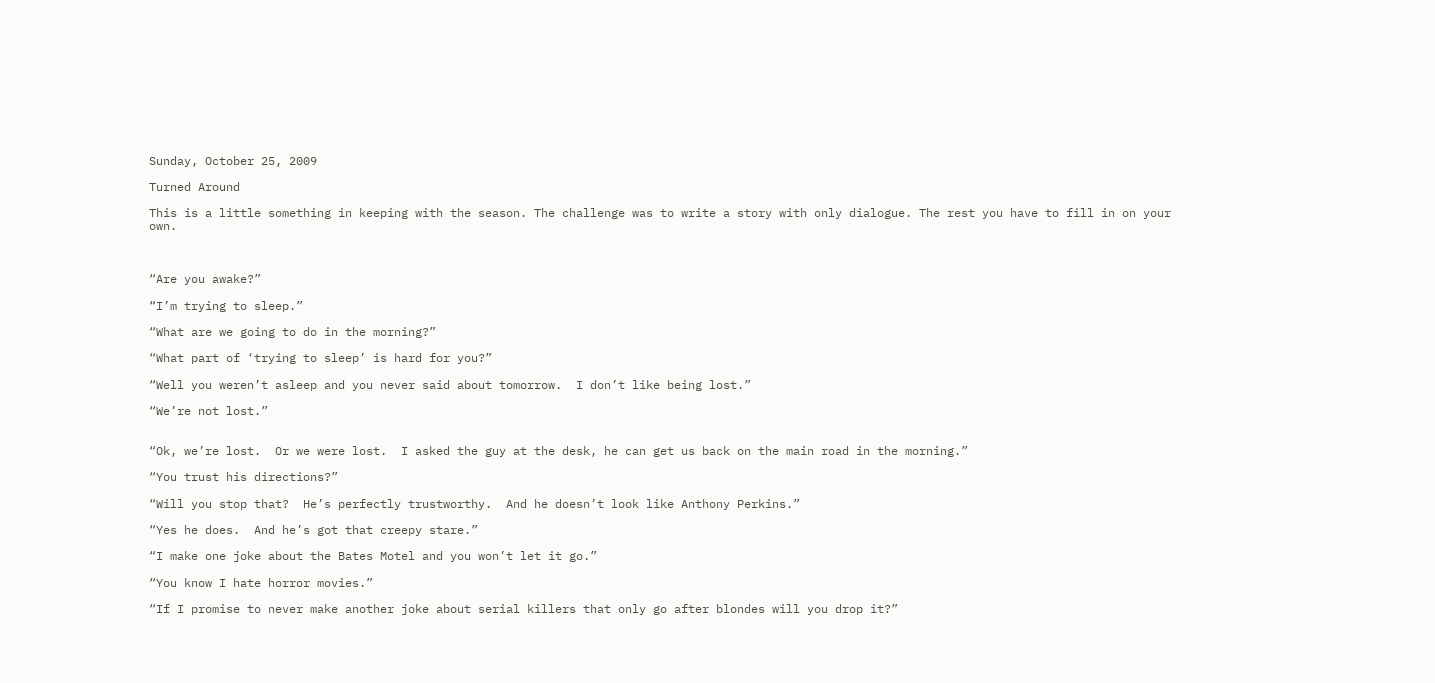Sunday, October 25, 2009

Turned Around

This is a little something in keeping with the season. The challenge was to write a story with only dialogue. The rest you have to fill in on your own.



“Are you awake?”

“I’m trying to sleep.”

“What are we going to do in the morning?”

“What part of ‘trying to sleep’ is hard for you?”

“Well you weren’t asleep and you never said about tomorrow.  I don’t like being lost.”

“We’re not lost.”


“Ok, we’re lost.  Or we were lost.  I asked the guy at the desk, he can get us back on the main road in the morning.”

“You trust his directions?”

“Will you stop that?  He’s perfectly trustworthy.  And he doesn’t look like Anthony Perkins.”

“Yes he does.  And he’s got that creepy stare.”

“I make one joke about the Bates Motel and you won’t let it go.”

“You know I hate horror movies.”

“If I promise to never make another joke about serial killers that only go after blondes will you drop it?”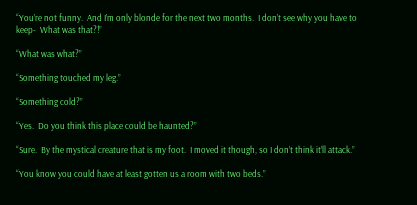“You’re not funny.  And I’m only blonde for the next two months.  I don’t see why you have to keep-  What was that?!”

“What was what?”

“Something touched my leg.”

“Something cold?”

“Yes.  Do you think this place could be haunted?”

“Sure.  By the mystical creature that is my foot.  I moved it though, so I don’t think it’ll attack.”

“You know you could have at least gotten us a room with two beds.”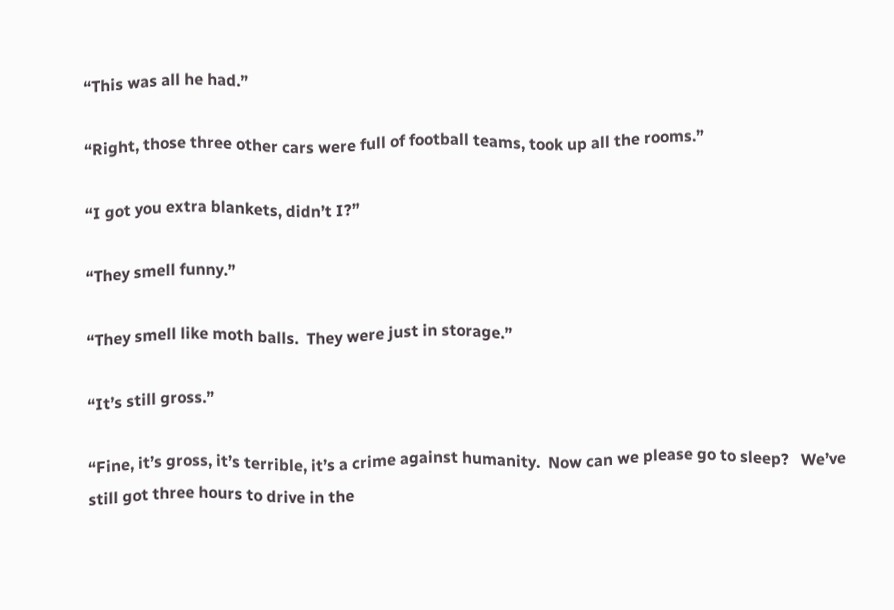“This was all he had.”

“Right, those three other cars were full of football teams, took up all the rooms.”

“I got you extra blankets, didn’t I?”

“They smell funny.”

“They smell like moth balls.  They were just in storage.”

“It’s still gross.”

“Fine, it’s gross, it’s terrible, it’s a crime against humanity.  Now can we please go to sleep?   We’ve still got three hours to drive in the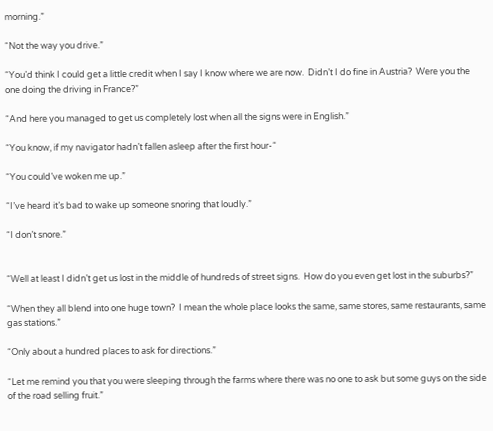morning.”

“Not the way you drive.”

“You’d think I could get a little credit when I say I know where we are now.  Didn’t I do fine in Austria?  Were you the one doing the driving in France?”

“And here you managed to get us completely lost when all the signs were in English.”

“You know, if my navigator hadn’t fallen asleep after the first hour-“

“You could’ve woken me up.”

“I’ve heard it’s bad to wake up someone snoring that loudly.”

“I don’t snore.”


“Well at least I didn’t get us lost in the middle of hundreds of street signs.  How do you even get lost in the suburbs?”

“When they all blend into one huge town?  I mean the whole place looks the same, same stores, same restaurants, same gas stations.”

“Only about a hundred places to ask for directions.”

“Let me remind you that you were sleeping through the farms where there was no one to ask but some guys on the side of the road selling fruit.”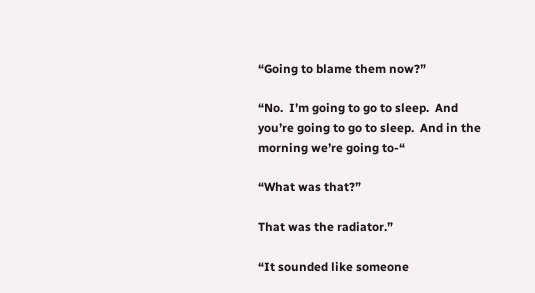“Going to blame them now?”

“No.  I’m going to go to sleep.  And you’re going to go to sleep.  And in the morning we’re going to-“

“What was that?”

That was the radiator.”

“It sounded like someone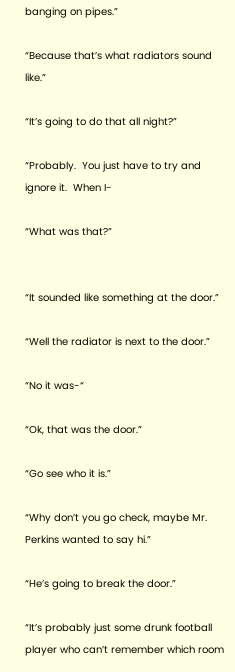banging on pipes.”

“Because that’s what radiators sound like.”

“It’s going to do that all night?”

“Probably.  You just have to try and ignore it.  When I-

“What was that?”


“It sounded like something at the door.”

“Well the radiator is next to the door.”

“No it was-“

“Ok, that was the door.”

“Go see who it is.”

“Why don’t you go check, maybe Mr. Perkins wanted to say hi.”

“He’s going to break the door.”

“It’s probably just some drunk football player who can’t remember which room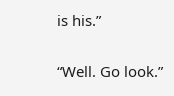is his.”

“Well. Go look.”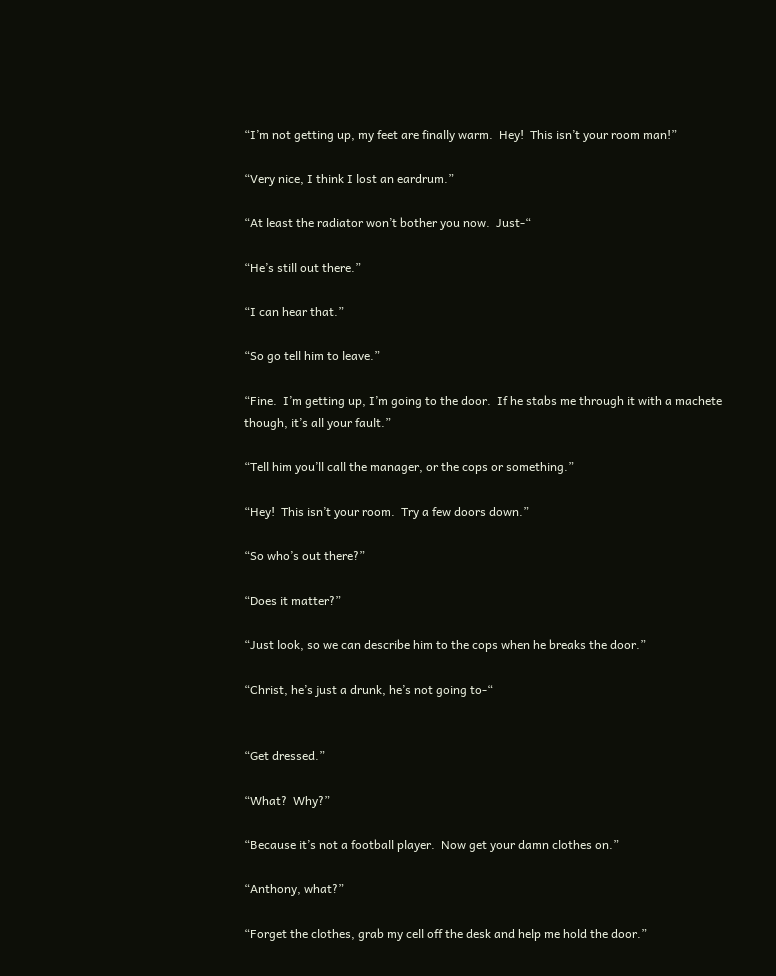“I’m not getting up, my feet are finally warm.  Hey!  This isn’t your room man!”

“Very nice, I think I lost an eardrum.”

“At least the radiator won’t bother you now.  Just-“

“He’s still out there.”

“I can hear that.”

“So go tell him to leave.”

“Fine.  I’m getting up, I’m going to the door.  If he stabs me through it with a machete though, it’s all your fault.”

“Tell him you’ll call the manager, or the cops or something.”

“Hey!  This isn’t your room.  Try a few doors down.”

“So who’s out there?”

“Does it matter?”

“Just look, so we can describe him to the cops when he breaks the door.”

“Christ, he’s just a drunk, he’s not going to-“


“Get dressed.”

“What?  Why?”

“Because it’s not a football player.  Now get your damn clothes on.”

“Anthony, what?”

“Forget the clothes, grab my cell off the desk and help me hold the door.”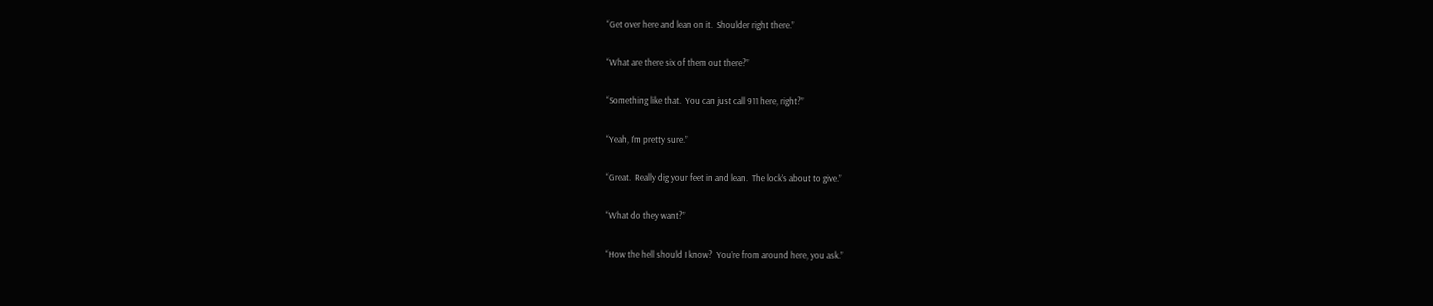“Get over here and lean on it.  Shoulder right there.”

“What are there six of them out there?”

“Something like that.  You can just call 911 here, right?”

“Yeah, I’m pretty sure.”

“Great.  Really dig your feet in and lean.  The lock’s about to give.”

“What do they want?”

“How the hell should I know?  You’re from around here, you ask.”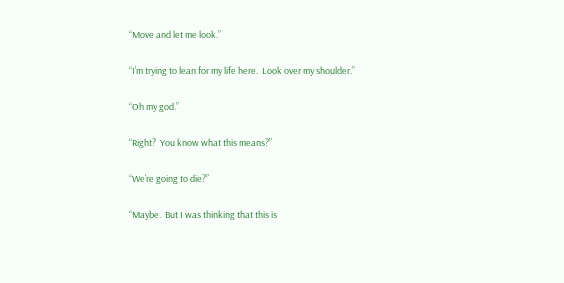“Move and let me look.”

“I’m trying to lean for my life here.  Look over my shoulder.”

“Oh my god.”

“Right?  You know what this means?”

“We’re going to die?”

“Maybe.  But I was thinking that this is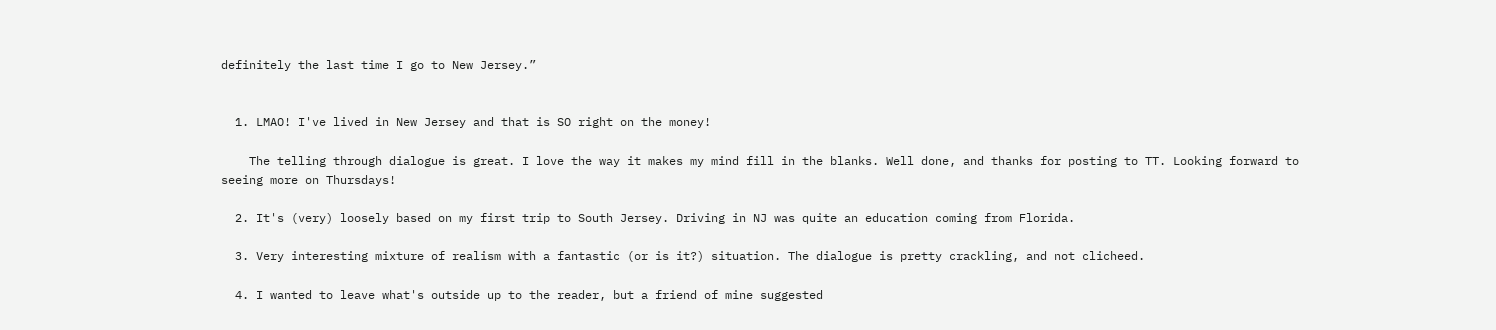definitely the last time I go to New Jersey.”


  1. LMAO! I've lived in New Jersey and that is SO right on the money!

    The telling through dialogue is great. I love the way it makes my mind fill in the blanks. Well done, and thanks for posting to TT. Looking forward to seeing more on Thursdays!

  2. It's (very) loosely based on my first trip to South Jersey. Driving in NJ was quite an education coming from Florida.

  3. Very interesting mixture of realism with a fantastic (or is it?) situation. The dialogue is pretty crackling, and not clicheed.

  4. I wanted to leave what's outside up to the reader, but a friend of mine suggested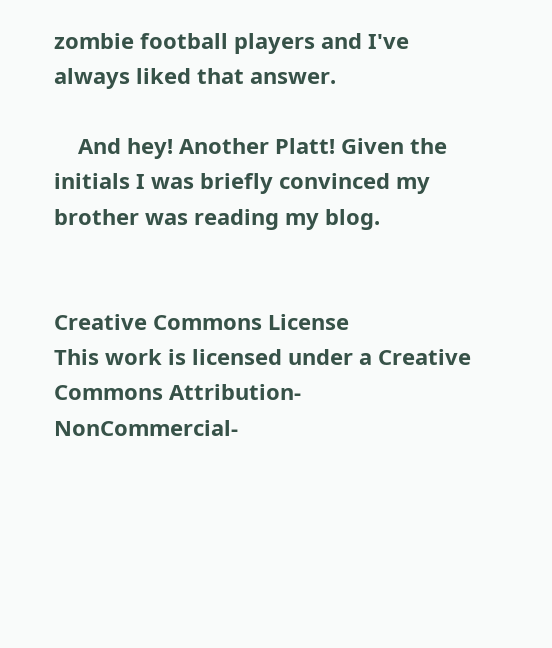zombie football players and I've always liked that answer.

    And hey! Another Platt! Given the initials I was briefly convinced my brother was reading my blog.


Creative Commons License
This work is licensed under a Creative Commons Attribution-NonCommercial-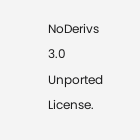NoDerivs 3.0 Unported License.